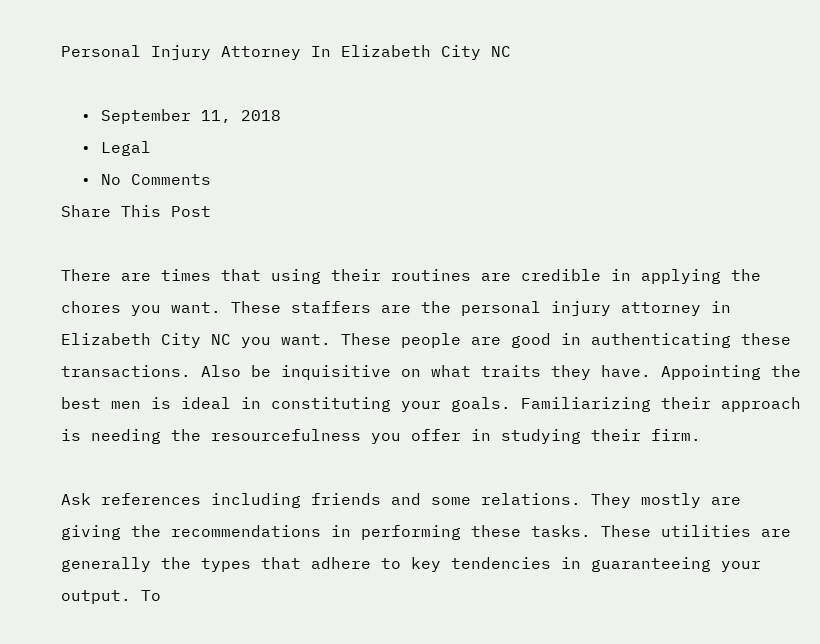Personal Injury Attorney In Elizabeth City NC

  • September 11, 2018
  • Legal
  • No Comments
Share This Post

There are times that using their routines are credible in applying the chores you want. These staffers are the personal injury attorney in Elizabeth City NC you want. These people are good in authenticating these transactions. Also be inquisitive on what traits they have. Appointing the best men is ideal in constituting your goals. Familiarizing their approach is needing the resourcefulness you offer in studying their firm.

Ask references including friends and some relations. They mostly are giving the recommendations in performing these tasks. These utilities are generally the types that adhere to key tendencies in guaranteeing your output. To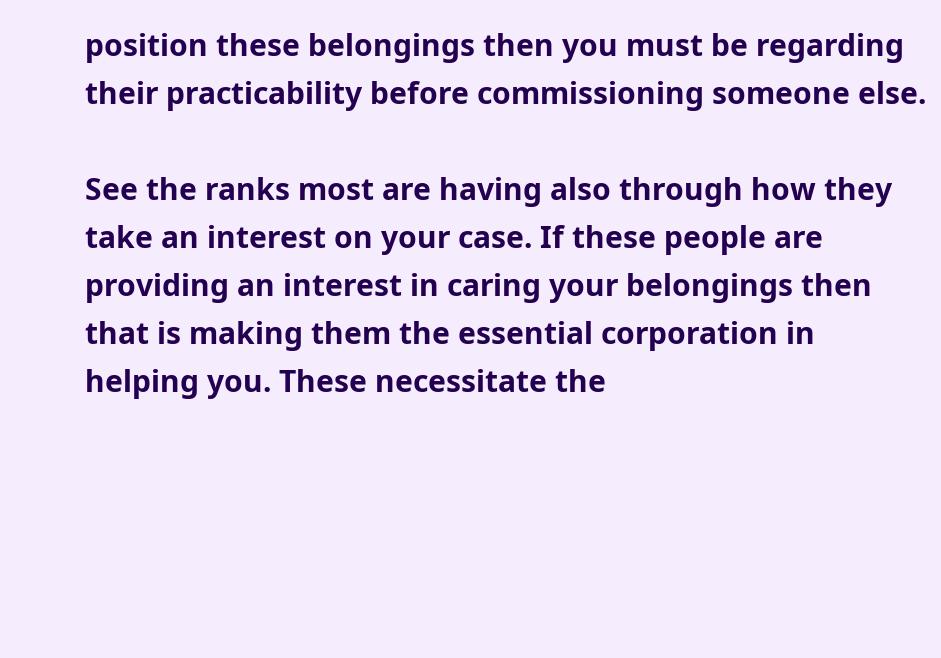position these belongings then you must be regarding their practicability before commissioning someone else.

See the ranks most are having also through how they take an interest on your case. If these people are providing an interest in caring your belongings then that is making them the essential corporation in helping you. These necessitate the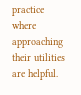practice where approaching their utilities are helpful.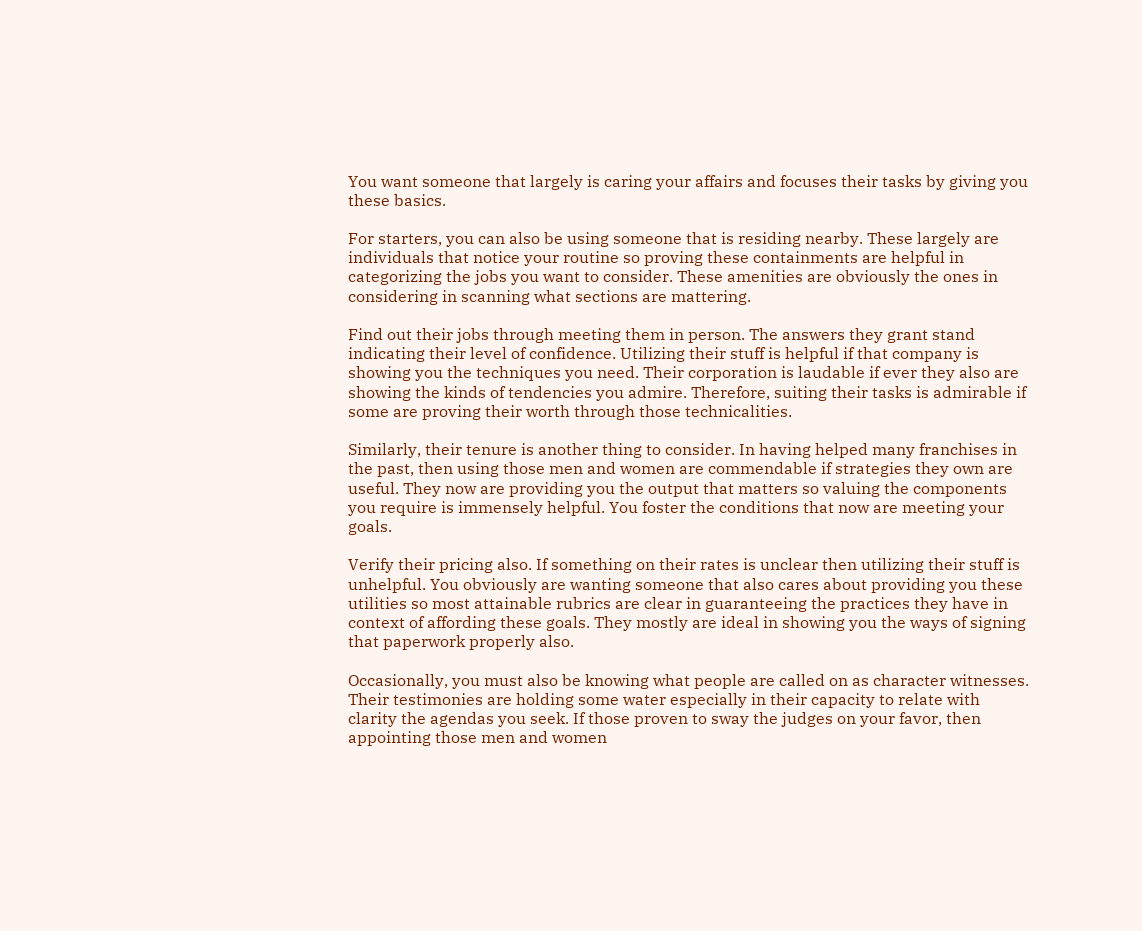You want someone that largely is caring your affairs and focuses their tasks by giving you these basics.

For starters, you can also be using someone that is residing nearby. These largely are individuals that notice your routine so proving these containments are helpful in categorizing the jobs you want to consider. These amenities are obviously the ones in considering in scanning what sections are mattering.

Find out their jobs through meeting them in person. The answers they grant stand indicating their level of confidence. Utilizing their stuff is helpful if that company is showing you the techniques you need. Their corporation is laudable if ever they also are showing the kinds of tendencies you admire. Therefore, suiting their tasks is admirable if some are proving their worth through those technicalities.

Similarly, their tenure is another thing to consider. In having helped many franchises in the past, then using those men and women are commendable if strategies they own are useful. They now are providing you the output that matters so valuing the components you require is immensely helpful. You foster the conditions that now are meeting your goals.

Verify their pricing also. If something on their rates is unclear then utilizing their stuff is unhelpful. You obviously are wanting someone that also cares about providing you these utilities so most attainable rubrics are clear in guaranteeing the practices they have in context of affording these goals. They mostly are ideal in showing you the ways of signing that paperwork properly also.

Occasionally, you must also be knowing what people are called on as character witnesses. Their testimonies are holding some water especially in their capacity to relate with clarity the agendas you seek. If those proven to sway the judges on your favor, then appointing those men and women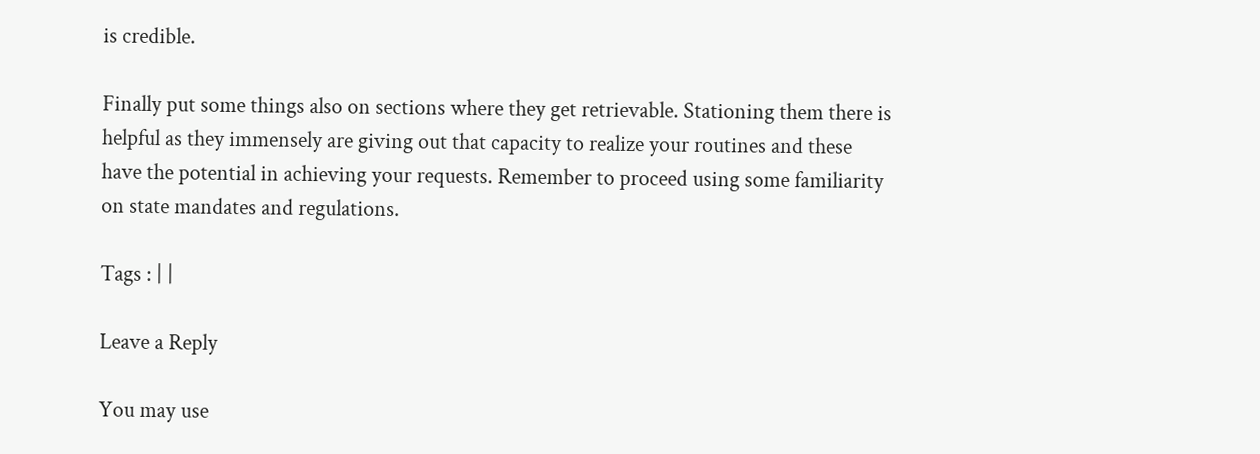is credible.

Finally put some things also on sections where they get retrievable. Stationing them there is helpful as they immensely are giving out that capacity to realize your routines and these have the potential in achieving your requests. Remember to proceed using some familiarity on state mandates and regulations.

Tags : | |

Leave a Reply

You may use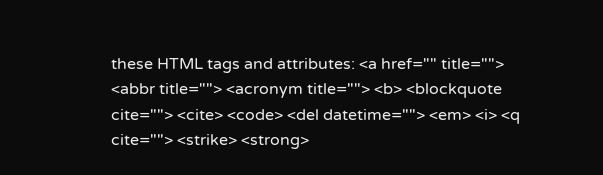these HTML tags and attributes: <a href="" title=""> <abbr title=""> <acronym title=""> <b> <blockquote cite=""> <cite> <code> <del datetime=""> <em> <i> <q cite=""> <strike> <strong>